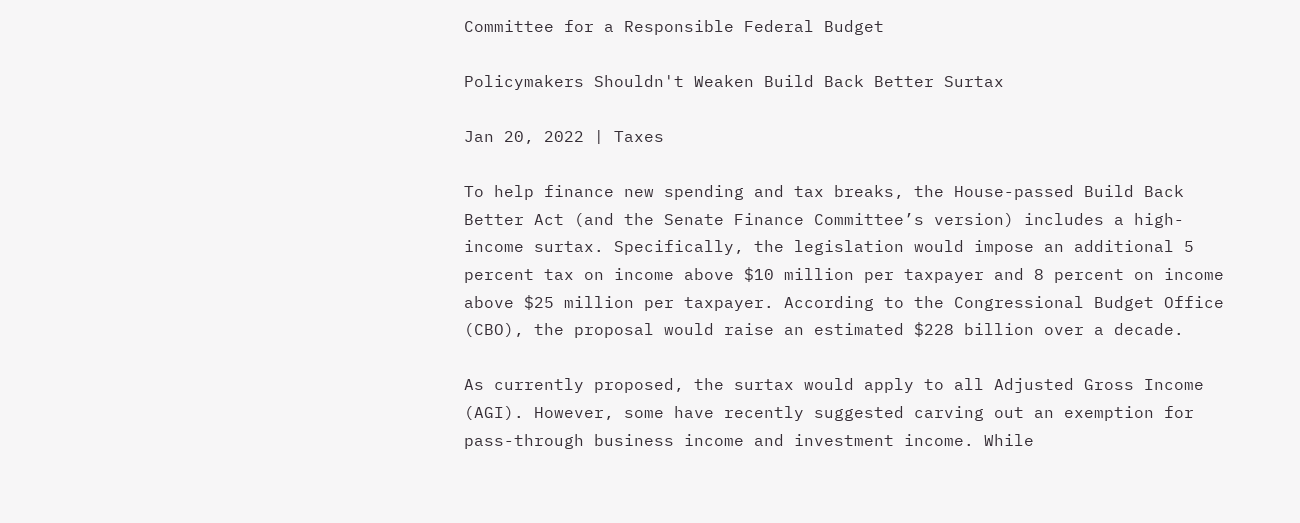Committee for a Responsible Federal Budget

Policymakers Shouldn't Weaken Build Back Better Surtax

Jan 20, 2022 | Taxes

To help finance new spending and tax breaks, the House-passed Build Back Better Act (and the Senate Finance Committee’s version) includes a high-income surtax. Specifically, the legislation would impose an additional 5 percent tax on income above $10 million per taxpayer and 8 percent on income above $25 million per taxpayer. According to the Congressional Budget Office (CBO), the proposal would raise an estimated $228 billion over a decade.

As currently proposed, the surtax would apply to all Adjusted Gross Income (AGI). However, some have recently suggested carving out an exemption for pass-through business income and investment income. While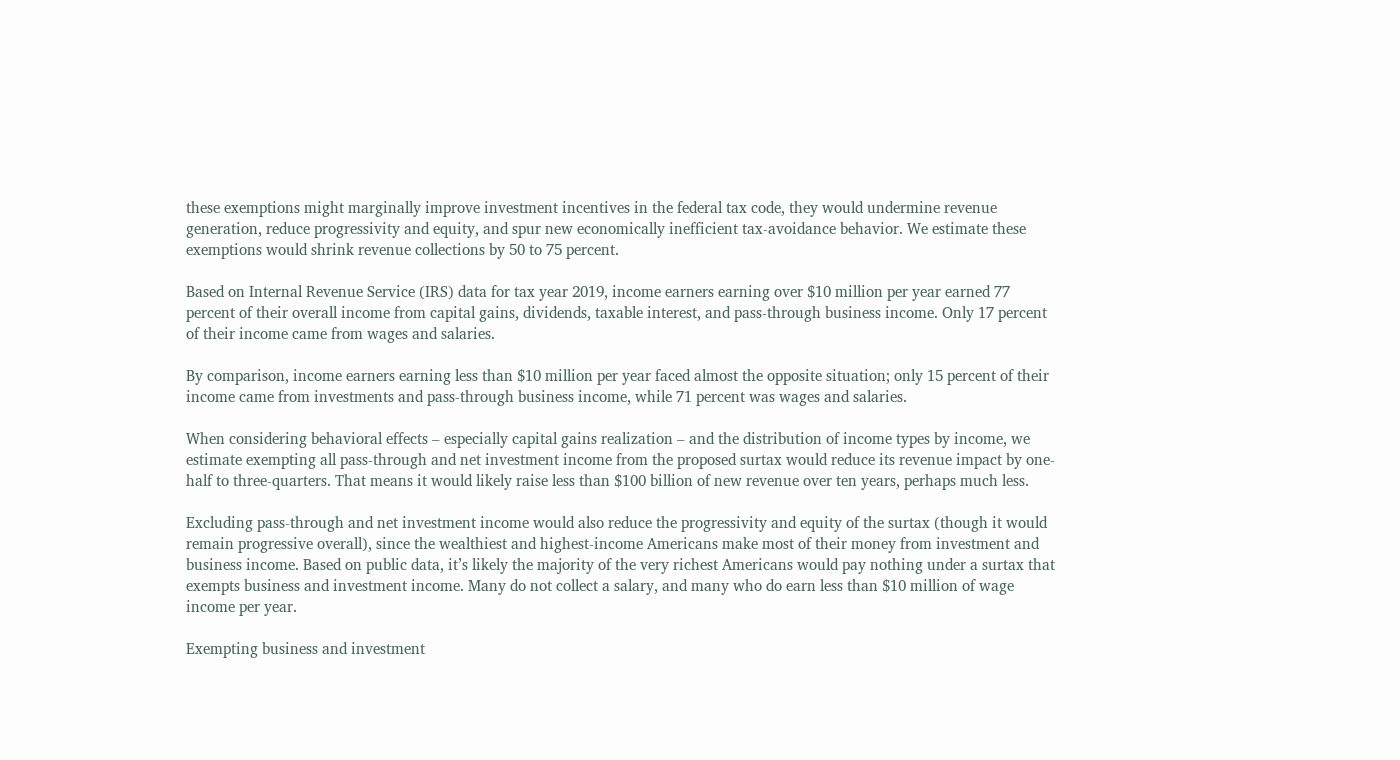these exemptions might marginally improve investment incentives in the federal tax code, they would undermine revenue generation, reduce progressivity and equity, and spur new economically inefficient tax-avoidance behavior. We estimate these exemptions would shrink revenue collections by 50 to 75 percent.

Based on Internal Revenue Service (IRS) data for tax year 2019, income earners earning over $10 million per year earned 77 percent of their overall income from capital gains, dividends, taxable interest, and pass-through business income. Only 17 percent of their income came from wages and salaries.

By comparison, income earners earning less than $10 million per year faced almost the opposite situation; only 15 percent of their income came from investments and pass-through business income, while 71 percent was wages and salaries.

When considering behavioral effects – especially capital gains realization – and the distribution of income types by income, we estimate exempting all pass-through and net investment income from the proposed surtax would reduce its revenue impact by one-half to three-quarters. That means it would likely raise less than $100 billion of new revenue over ten years, perhaps much less.

Excluding pass-through and net investment income would also reduce the progressivity and equity of the surtax (though it would remain progressive overall), since the wealthiest and highest-income Americans make most of their money from investment and business income. Based on public data, it’s likely the majority of the very richest Americans would pay nothing under a surtax that exempts business and investment income. Many do not collect a salary, and many who do earn less than $10 million of wage income per year.

Exempting business and investment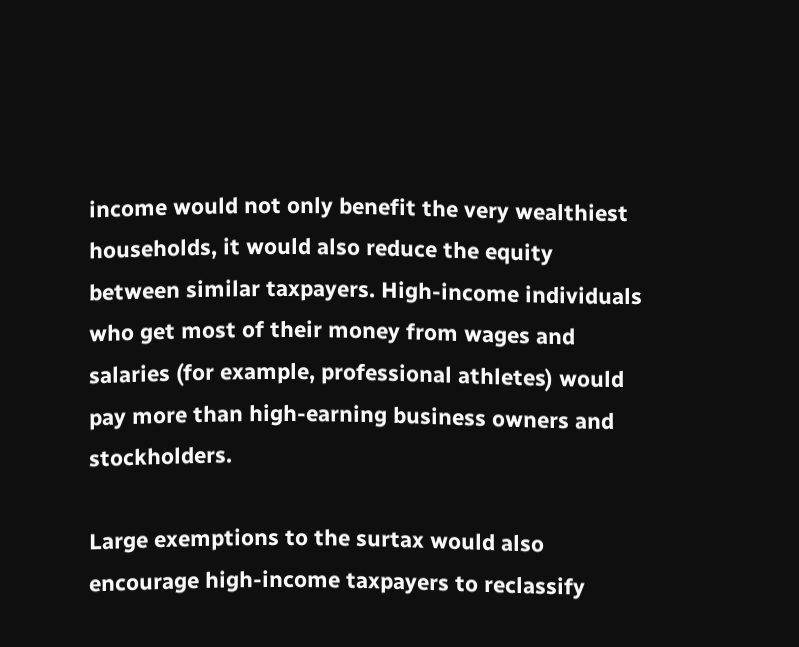income would not only benefit the very wealthiest households, it would also reduce the equity between similar taxpayers. High-income individuals who get most of their money from wages and salaries (for example, professional athletes) would pay more than high-earning business owners and stockholders.

Large exemptions to the surtax would also encourage high-income taxpayers to reclassify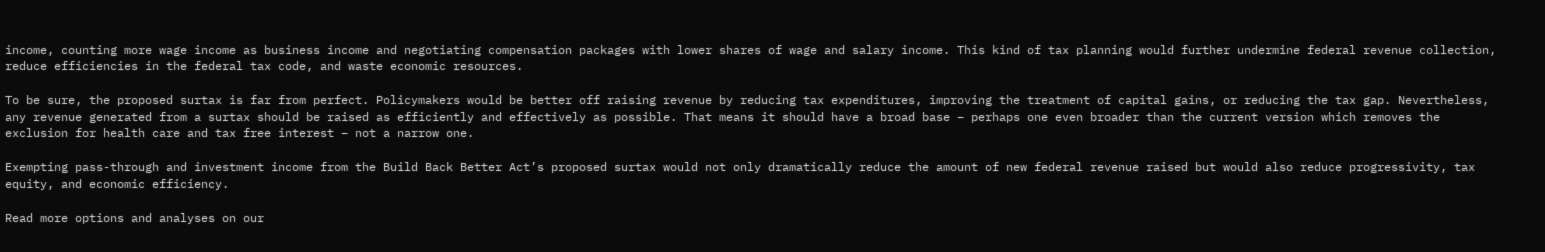income, counting more wage income as business income and negotiating compensation packages with lower shares of wage and salary income. This kind of tax planning would further undermine federal revenue collection, reduce efficiencies in the federal tax code, and waste economic resources.

To be sure, the proposed surtax is far from perfect. Policymakers would be better off raising revenue by reducing tax expenditures, improving the treatment of capital gains, or reducing the tax gap. Nevertheless, any revenue generated from a surtax should be raised as efficiently and effectively as possible. That means it should have a broad base – perhaps one even broader than the current version which removes the exclusion for health care and tax free interest – not a narrow one.

Exempting pass-through and investment income from the Build Back Better Act’s proposed surtax would not only dramatically reduce the amount of new federal revenue raised but would also reduce progressivity, tax equity, and economic efficiency.

Read more options and analyses on our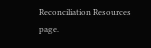Reconciliation Resources page.